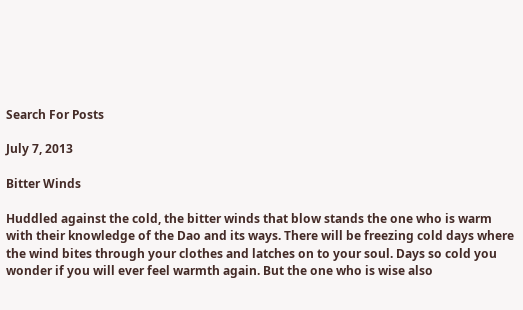Search For Posts

July 7, 2013

Bitter Winds

Huddled against the cold, the bitter winds that blow stands the one who is warm with their knowledge of the Dao and its ways. There will be freezing cold days where the wind bites through your clothes and latches on to your soul. Days so cold you wonder if you will ever feel warmth again. But the one who is wise also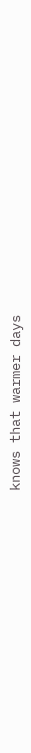knows that warmer days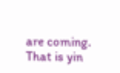are coming. That is yin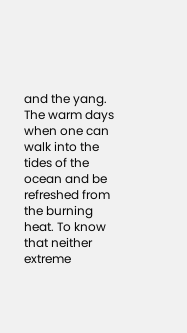and the yang. The warm days when one can walk into the tides of the ocean and be refreshed from the burning heat. To know that neither extreme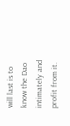will last is to know the Dao intimately and profit from it.